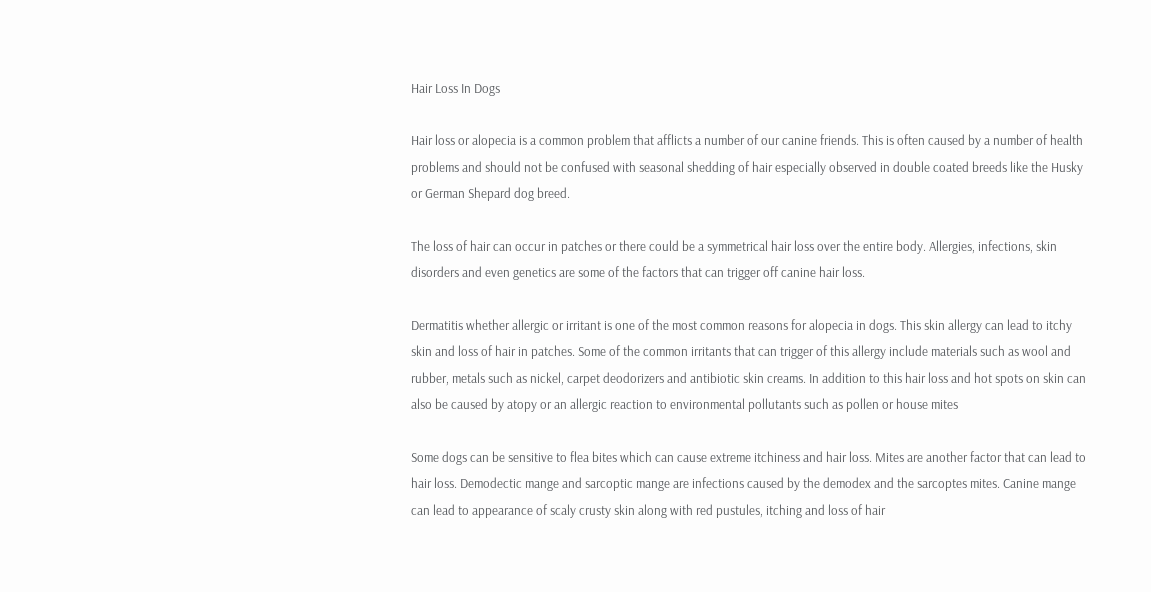Hair Loss In Dogs

Hair loss or alopecia is a common problem that afflicts a number of our canine friends. This is often caused by a number of health problems and should not be confused with seasonal shedding of hair especially observed in double coated breeds like the Husky or German Shepard dog breed.

The loss of hair can occur in patches or there could be a symmetrical hair loss over the entire body. Allergies, infections, skin disorders and even genetics are some of the factors that can trigger off canine hair loss.

Dermatitis whether allergic or irritant is one of the most common reasons for alopecia in dogs. This skin allergy can lead to itchy skin and loss of hair in patches. Some of the common irritants that can trigger of this allergy include materials such as wool and rubber, metals such as nickel, carpet deodorizers and antibiotic skin creams. In addition to this hair loss and hot spots on skin can also be caused by atopy or an allergic reaction to environmental pollutants such as pollen or house mites

Some dogs can be sensitive to flea bites which can cause extreme itchiness and hair loss. Mites are another factor that can lead to hair loss. Demodectic mange and sarcoptic mange are infections caused by the demodex and the sarcoptes mites. Canine mange can lead to appearance of scaly crusty skin along with red pustules, itching and loss of hair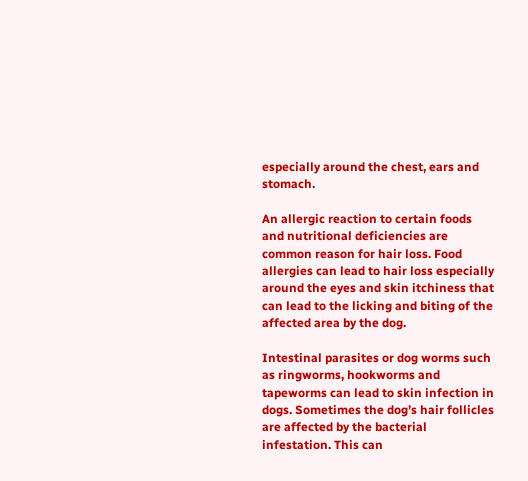especially around the chest, ears and stomach.

An allergic reaction to certain foods and nutritional deficiencies are common reason for hair loss. Food allergies can lead to hair loss especially around the eyes and skin itchiness that can lead to the licking and biting of the affected area by the dog.

Intestinal parasites or dog worms such as ringworms, hookworms and tapeworms can lead to skin infection in dogs. Sometimes the dog’s hair follicles are affected by the bacterial infestation. This can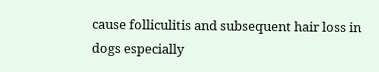cause folliculitis and subsequent hair loss in dogs especially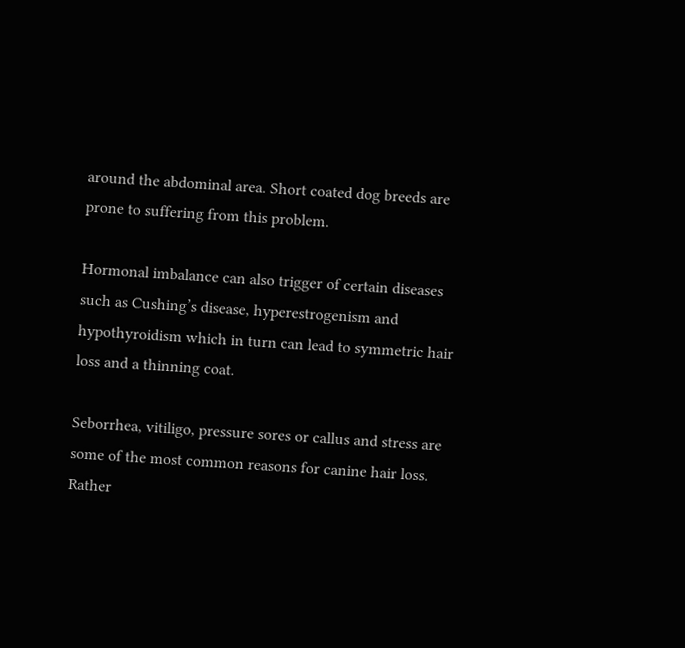around the abdominal area. Short coated dog breeds are prone to suffering from this problem.

Hormonal imbalance can also trigger of certain diseases such as Cushing’s disease, hyperestrogenism and hypothyroidism which in turn can lead to symmetric hair loss and a thinning coat.

Seborrhea, vitiligo, pressure sores or callus and stress are some of the most common reasons for canine hair loss. Rather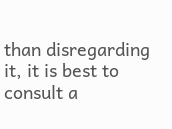than disregarding it, it is best to consult a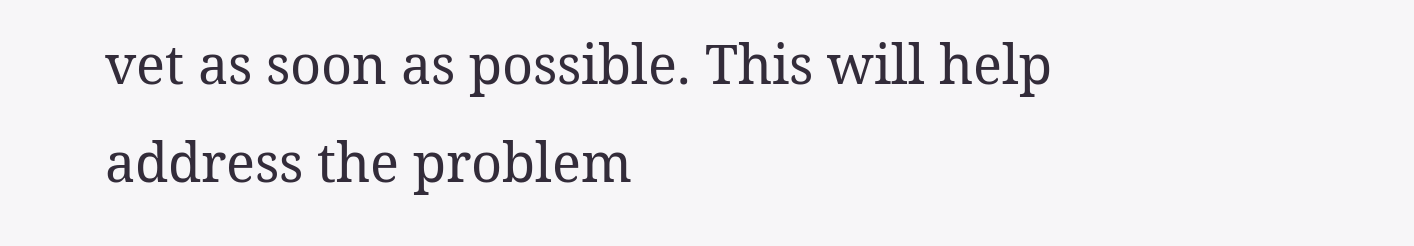vet as soon as possible. This will help address the problem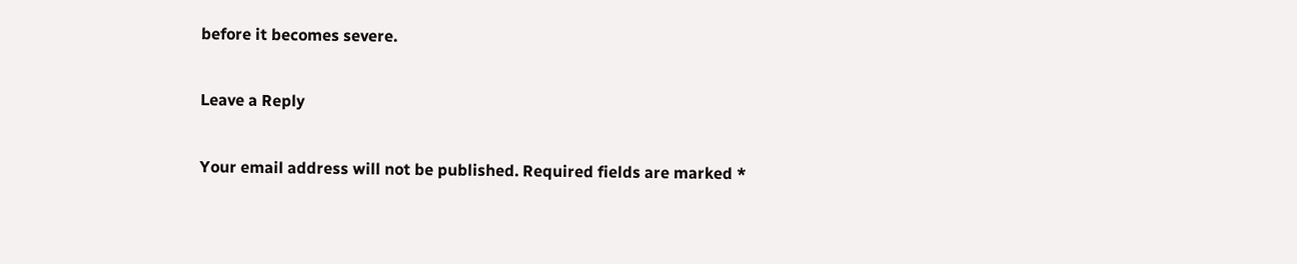before it becomes severe.

Leave a Reply

Your email address will not be published. Required fields are marked *